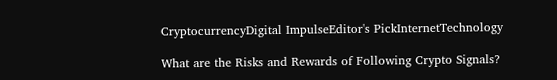CryptocurrencyDigital ImpulseEditor's PickInternetTechnology

What are the Risks and Rewards of Following Crypto Signals?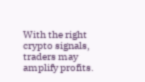With the right crypto signals, traders may amplify profits.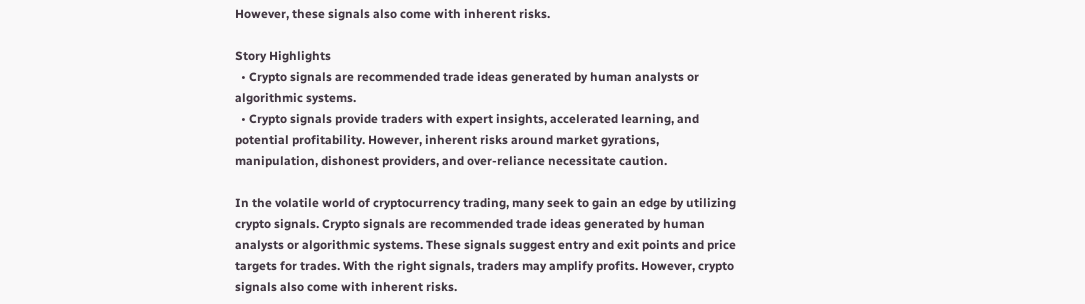However, these signals also come with inherent risks.

Story Highlights
  • Crypto signals are recommended trade ideas generated by human analysts or algorithmic systems.
  • Crypto signals provide traders with expert insights, accelerated learning, and potential profitability. However, inherent risks around market gyrations, manipulation, dishonest providers, and over-reliance necessitate caution.

In the volatile world of cryptocurrency trading, many seek to gain an edge by utilizing crypto signals. Crypto signals are recommended trade ideas generated by human analysts or algorithmic systems. These signals suggest entry and exit points and price targets for trades. With the right signals, traders may amplify profits. However, crypto signals also come with inherent risks.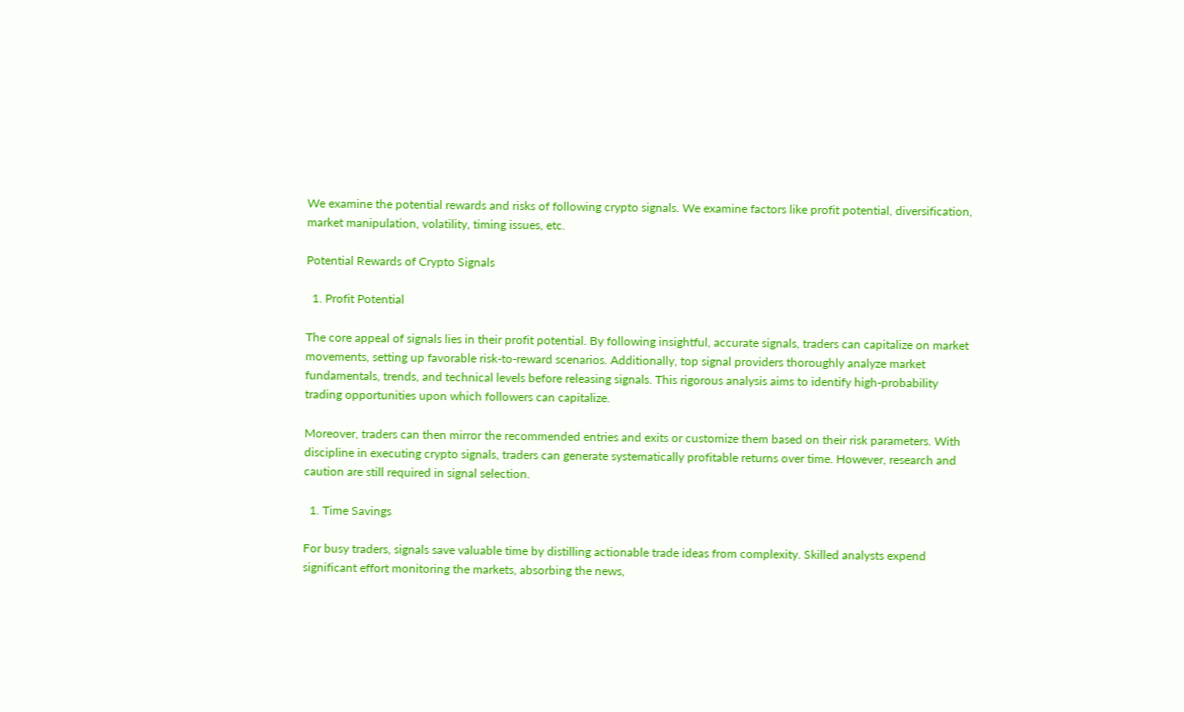We examine the potential rewards and risks of following crypto signals. We examine factors like profit potential, diversification, market manipulation, volatility, timing issues, etc.

Potential Rewards of Crypto Signals

  1. Profit Potential

The core appeal of signals lies in their profit potential. By following insightful, accurate signals, traders can capitalize on market movements, setting up favorable risk-to-reward scenarios. Additionally, top signal providers thoroughly analyze market fundamentals, trends, and technical levels before releasing signals. This rigorous analysis aims to identify high-probability trading opportunities upon which followers can capitalize.

Moreover, traders can then mirror the recommended entries and exits or customize them based on their risk parameters. With discipline in executing crypto signals, traders can generate systematically profitable returns over time. However, research and caution are still required in signal selection.

  1. Time Savings

For busy traders, signals save valuable time by distilling actionable trade ideas from complexity. Skilled analysts expend significant effort monitoring the markets, absorbing the news,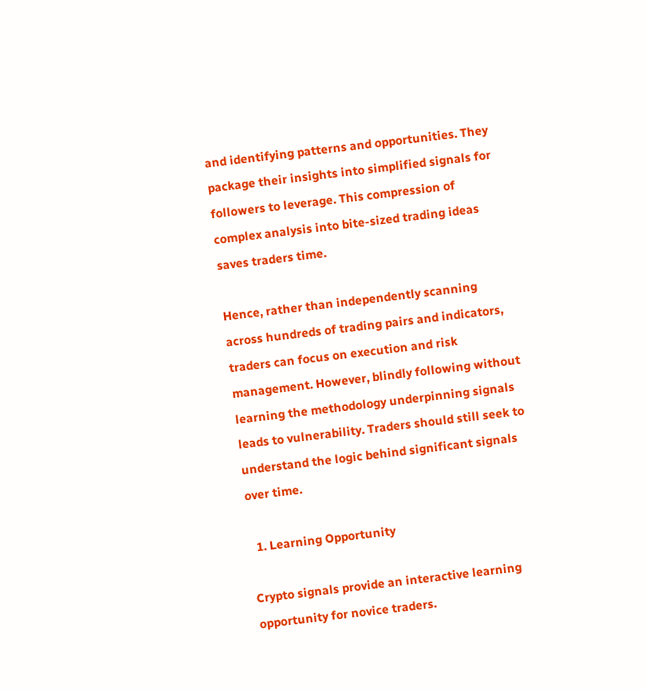and identifying patterns and opportunities. They package their insights into simplified signals for followers to leverage. This compression of complex analysis into bite-sized trading ideas saves traders time.

Hence, rather than independently scanning across hundreds of trading pairs and indicators, traders can focus on execution and risk management. However, blindly following without learning the methodology underpinning signals leads to vulnerability. Traders should still seek to understand the logic behind significant signals over time.

  1. Learning Opportunity

Crypto signals provide an interactive learning opportunity for novice traders.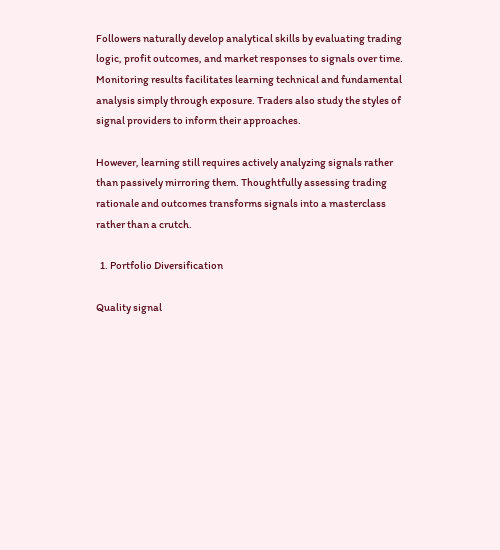Followers naturally develop analytical skills by evaluating trading logic, profit outcomes, and market responses to signals over time. Monitoring results facilitates learning technical and fundamental analysis simply through exposure. Traders also study the styles of signal providers to inform their approaches.

However, learning still requires actively analyzing signals rather than passively mirroring them. Thoughtfully assessing trading rationale and outcomes transforms signals into a masterclass rather than a crutch.

  1. Portfolio Diversification

Quality signal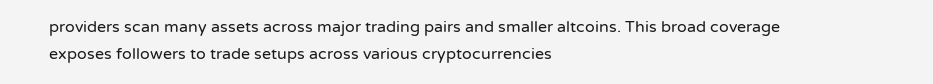providers scan many assets across major trading pairs and smaller altcoins. This broad coverage exposes followers to trade setups across various cryptocurrencies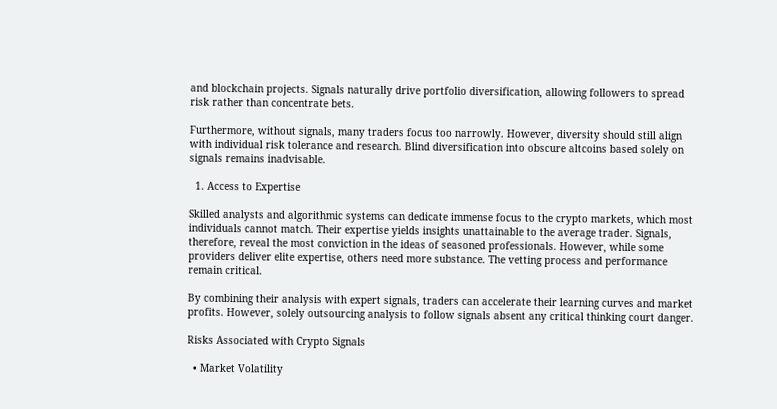and blockchain projects. Signals naturally drive portfolio diversification, allowing followers to spread risk rather than concentrate bets.

Furthermore, without signals, many traders focus too narrowly. However, diversity should still align with individual risk tolerance and research. Blind diversification into obscure altcoins based solely on signals remains inadvisable.

  1. Access to Expertise

Skilled analysts and algorithmic systems can dedicate immense focus to the crypto markets, which most individuals cannot match. Their expertise yields insights unattainable to the average trader. Signals, therefore, reveal the most conviction in the ideas of seasoned professionals. However, while some providers deliver elite expertise, others need more substance. The vetting process and performance remain critical.

By combining their analysis with expert signals, traders can accelerate their learning curves and market profits. However, solely outsourcing analysis to follow signals absent any critical thinking court danger.

Risks Associated with Crypto Signals

  • Market Volatility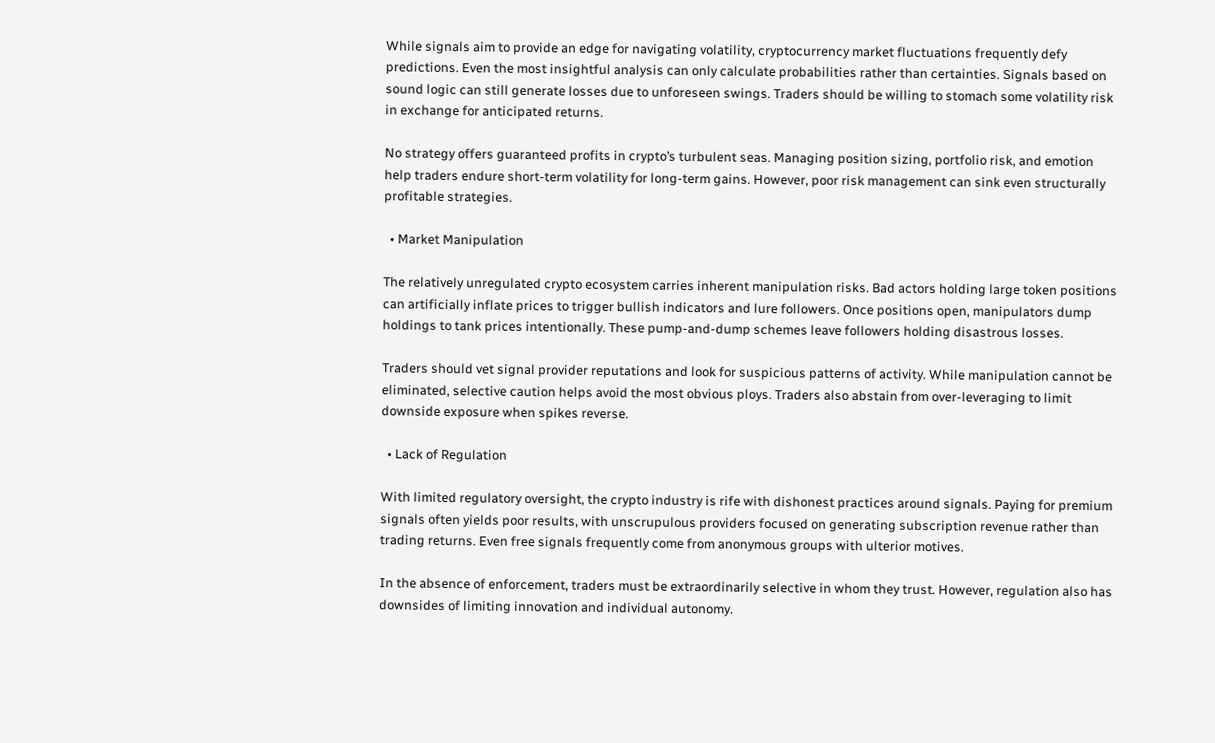While signals aim to provide an edge for navigating volatility, cryptocurrency market fluctuations frequently defy predictions. Even the most insightful analysis can only calculate probabilities rather than certainties. Signals based on sound logic can still generate losses due to unforeseen swings. Traders should be willing to stomach some volatility risk in exchange for anticipated returns.

No strategy offers guaranteed profits in crypto’s turbulent seas. Managing position sizing, portfolio risk, and emotion help traders endure short-term volatility for long-term gains. However, poor risk management can sink even structurally profitable strategies.

  • Market Manipulation

The relatively unregulated crypto ecosystem carries inherent manipulation risks. Bad actors holding large token positions can artificially inflate prices to trigger bullish indicators and lure followers. Once positions open, manipulators dump holdings to tank prices intentionally. These pump-and-dump schemes leave followers holding disastrous losses.

Traders should vet signal provider reputations and look for suspicious patterns of activity. While manipulation cannot be eliminated, selective caution helps avoid the most obvious ploys. Traders also abstain from over-leveraging to limit downside exposure when spikes reverse.

  • Lack of Regulation

With limited regulatory oversight, the crypto industry is rife with dishonest practices around signals. Paying for premium signals often yields poor results, with unscrupulous providers focused on generating subscription revenue rather than trading returns. Even free signals frequently come from anonymous groups with ulterior motives.

In the absence of enforcement, traders must be extraordinarily selective in whom they trust. However, regulation also has downsides of limiting innovation and individual autonomy.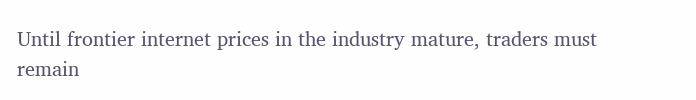Until frontier internet prices in the industry mature, traders must remain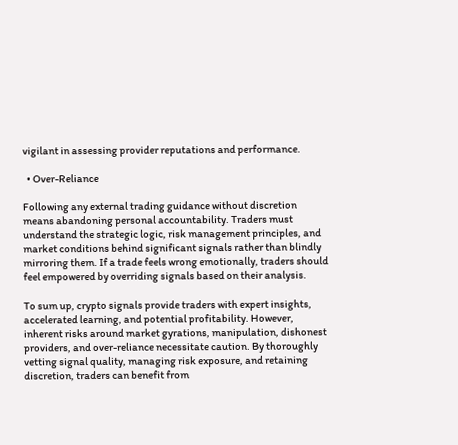vigilant in assessing provider reputations and performance.

  • Over-Reliance

Following any external trading guidance without discretion means abandoning personal accountability. Traders must understand the strategic logic, risk management principles, and market conditions behind significant signals rather than blindly mirroring them. If a trade feels wrong emotionally, traders should feel empowered by overriding signals based on their analysis.

To sum up, crypto signals provide traders with expert insights, accelerated learning, and potential profitability. However, inherent risks around market gyrations, manipulation, dishonest providers, and over-reliance necessitate caution. By thoroughly vetting signal quality, managing risk exposure, and retaining discretion, traders can benefit from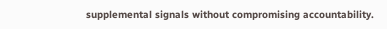supplemental signals without compromising accountability.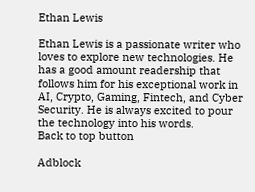Ethan Lewis

Ethan Lewis is a passionate writer who loves to explore new technologies. He has a good amount readership that follows him for his exceptional work in AI, Crypto, Gaming, Fintech, and Cyber Security. He is always excited to pour the technology into his words.
Back to top button

Adblock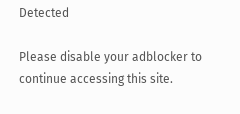Detected

Please disable your adblocker to continue accessing this site.